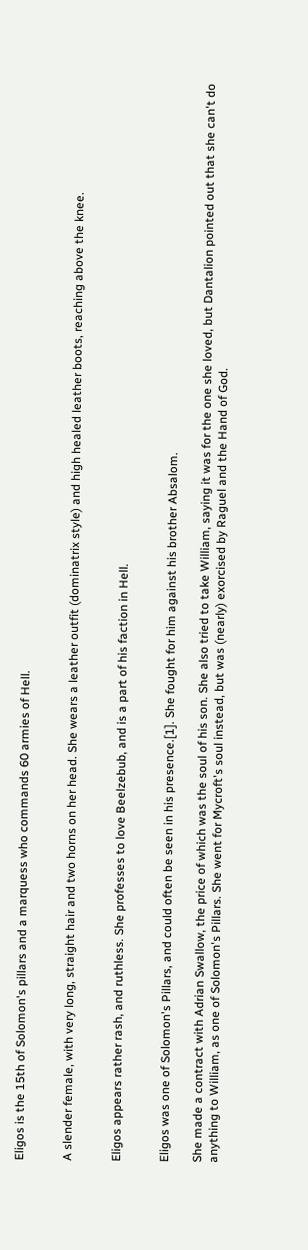Eligos is the 15th of Solomon's pillars and a marquess who commands 60 armies of Hell.


A slender female, with very long, straight hair and two horns on her head. She wears a leather outfit (dominatrix style) and high healed leather boots, reaching above the knee.


Eligos appears rather rash, and ruthless. She professes to love Beelzebub, and is a part of his faction in Hell.


Eligos was one of Solomon's Pillars, and could often be seen in his presence.[1]. She fought for him against his brother Absalom.

She made a contract with Adrian Swallow, the price of which was the soul of his son. She also tried to take William, saying it was for the one she loved, but Dantalion pointed out that she can't do anything to William, as one of Solomon's Pillars. She went for Mycroft's soul instead, but was (nearly) exorcised by Raguel and the Hand of God.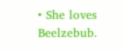• She loves Beelzebub.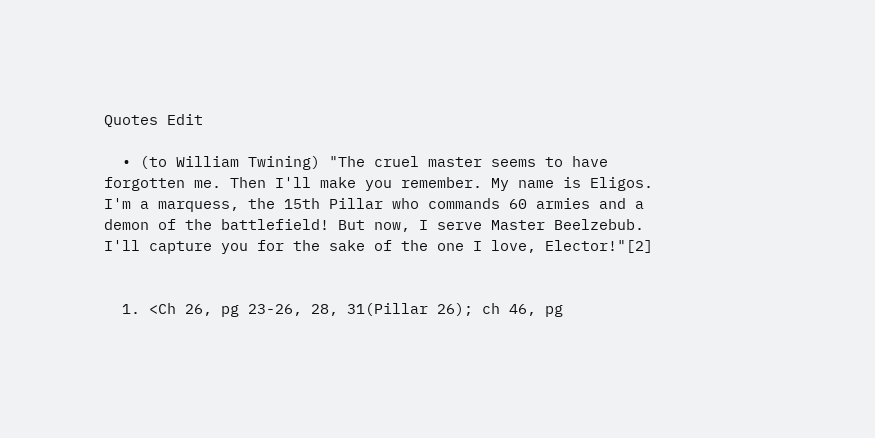Quotes Edit

  • (to William Twining) "The cruel master seems to have forgotten me. Then I'll make you remember. My name is Eligos. I'm a marquess, the 15th Pillar who commands 60 armies and a demon of the battlefield! But now, I serve Master Beelzebub. I'll capture you for the sake of the one I love, Elector!"[2]


  1. <Ch 26, pg 23-26, 28, 31(Pillar 26); ch 46, pg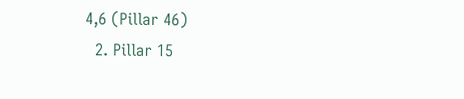4,6 (Pillar 46)
  2. Pillar 15